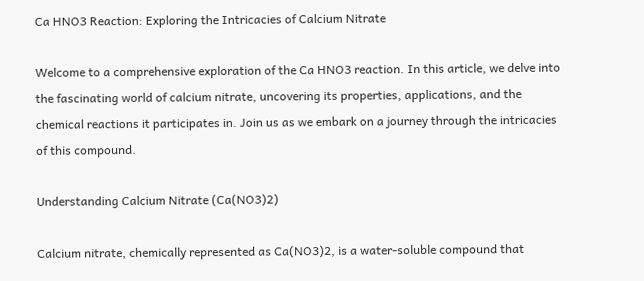Ca HNO3 Reaction: Exploring the Intricacies of Calcium Nitrate

Welcome to a comprehensive exploration of the Ca HNO3 reaction. In this article, we delve into the fascinating world of calcium nitrate, uncovering its properties, applications, and the chemical reactions it participates in. Join us as we embark on a journey through the intricacies of this compound.

Understanding Calcium Nitrate (Ca(NO3)2)

Calcium nitrate, chemically represented as Ca(NO3)2, is a water-soluble compound that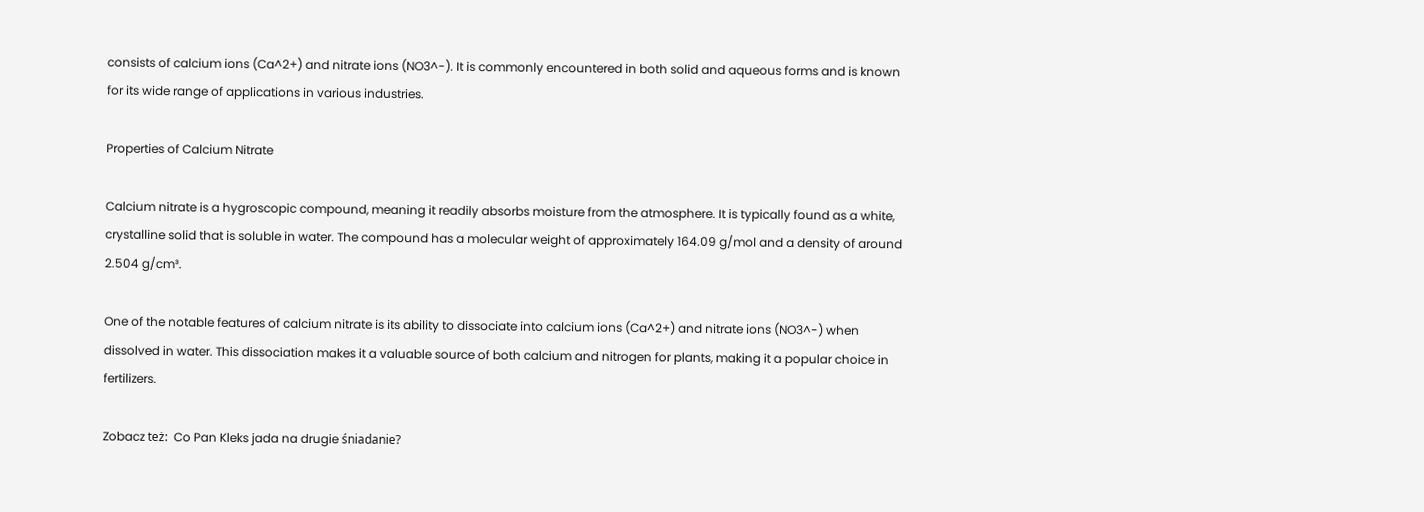consists of calcium ions (Ca^2+) and nitrate ions (NO3^-). It is commonly encountered in both solid and aqueous forms and is known for its wide range of applications in various industries.

Properties of Calcium Nitrate

Calcium nitrate is a hygroscopic compound, meaning it readily absorbs moisture from the atmosphere. It is typically found as a white, crystalline solid that is soluble in water. The compound has a molecular weight of approximately 164.09 g/mol and a density of around 2.504 g/cm³.

One of the notable features of calcium nitrate is its ability to dissociate into calcium ions (Ca^2+) and nitrate ions (NO3^-) when dissolved in water. This dissociation makes it a valuable source of both calcium and nitrogen for plants, making it a popular choice in fertilizers.

Zobacz też:  Co Pan Kleks jada na drugie śniadanie?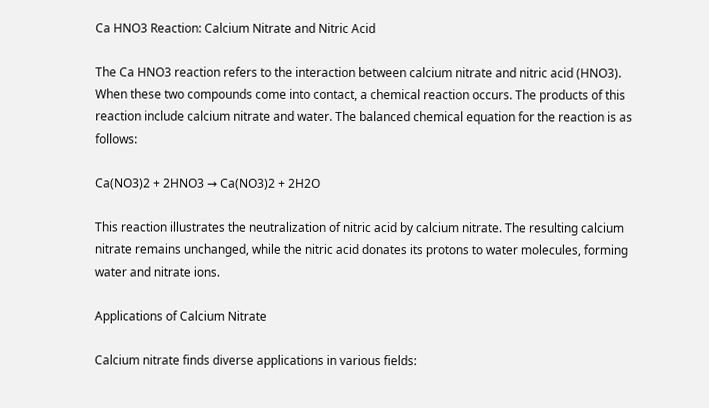Ca HNO3 Reaction: Calcium Nitrate and Nitric Acid

The Ca HNO3 reaction refers to the interaction between calcium nitrate and nitric acid (HNO3). When these two compounds come into contact, a chemical reaction occurs. The products of this reaction include calcium nitrate and water. The balanced chemical equation for the reaction is as follows:

Ca(NO3)2 + 2HNO3 → Ca(NO3)2 + 2H2O

This reaction illustrates the neutralization of nitric acid by calcium nitrate. The resulting calcium nitrate remains unchanged, while the nitric acid donates its protons to water molecules, forming water and nitrate ions.

Applications of Calcium Nitrate

Calcium nitrate finds diverse applications in various fields: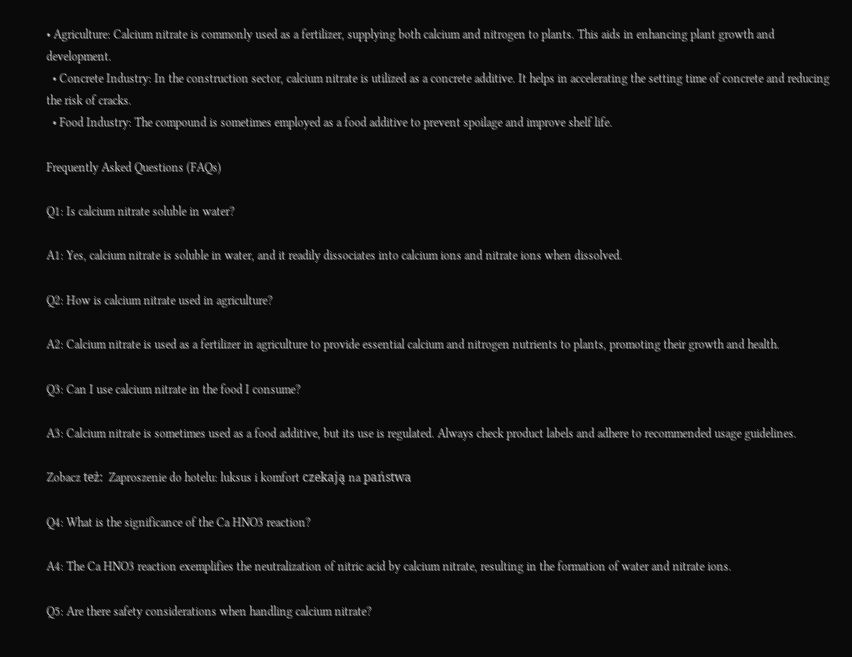• Agriculture: Calcium nitrate is commonly used as a fertilizer, supplying both calcium and nitrogen to plants. This aids in enhancing plant growth and development.
  • Concrete Industry: In the construction sector, calcium nitrate is utilized as a concrete additive. It helps in accelerating the setting time of concrete and reducing the risk of cracks.
  • Food Industry: The compound is sometimes employed as a food additive to prevent spoilage and improve shelf life.

Frequently Asked Questions (FAQs)

Q1: Is calcium nitrate soluble in water?

A1: Yes, calcium nitrate is soluble in water, and it readily dissociates into calcium ions and nitrate ions when dissolved.

Q2: How is calcium nitrate used in agriculture?

A2: Calcium nitrate is used as a fertilizer in agriculture to provide essential calcium and nitrogen nutrients to plants, promoting their growth and health.

Q3: Can I use calcium nitrate in the food I consume?

A3: Calcium nitrate is sometimes used as a food additive, but its use is regulated. Always check product labels and adhere to recommended usage guidelines.

Zobacz też:  Zaproszenie do hotelu: luksus i komfort czekają na państwa

Q4: What is the significance of the Ca HNO3 reaction?

A4: The Ca HNO3 reaction exemplifies the neutralization of nitric acid by calcium nitrate, resulting in the formation of water and nitrate ions.

Q5: Are there safety considerations when handling calcium nitrate?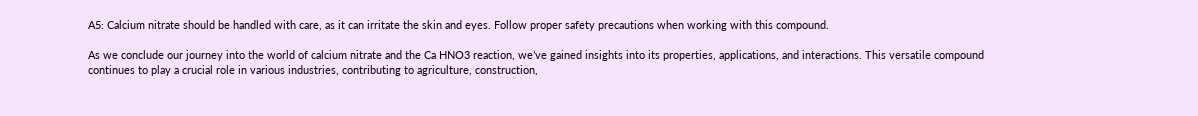A5: Calcium nitrate should be handled with care, as it can irritate the skin and eyes. Follow proper safety precautions when working with this compound.

As we conclude our journey into the world of calcium nitrate and the Ca HNO3 reaction, we’ve gained insights into its properties, applications, and interactions. This versatile compound continues to play a crucial role in various industries, contributing to agriculture, construction,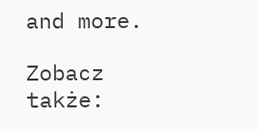and more.

Zobacz także: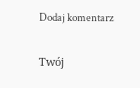Dodaj komentarz

Twój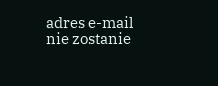adres e-mail nie zostanie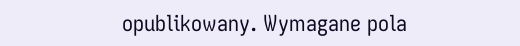opublikowany. Wymagane pola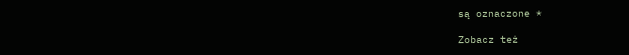są oznaczone *

Zobacz też